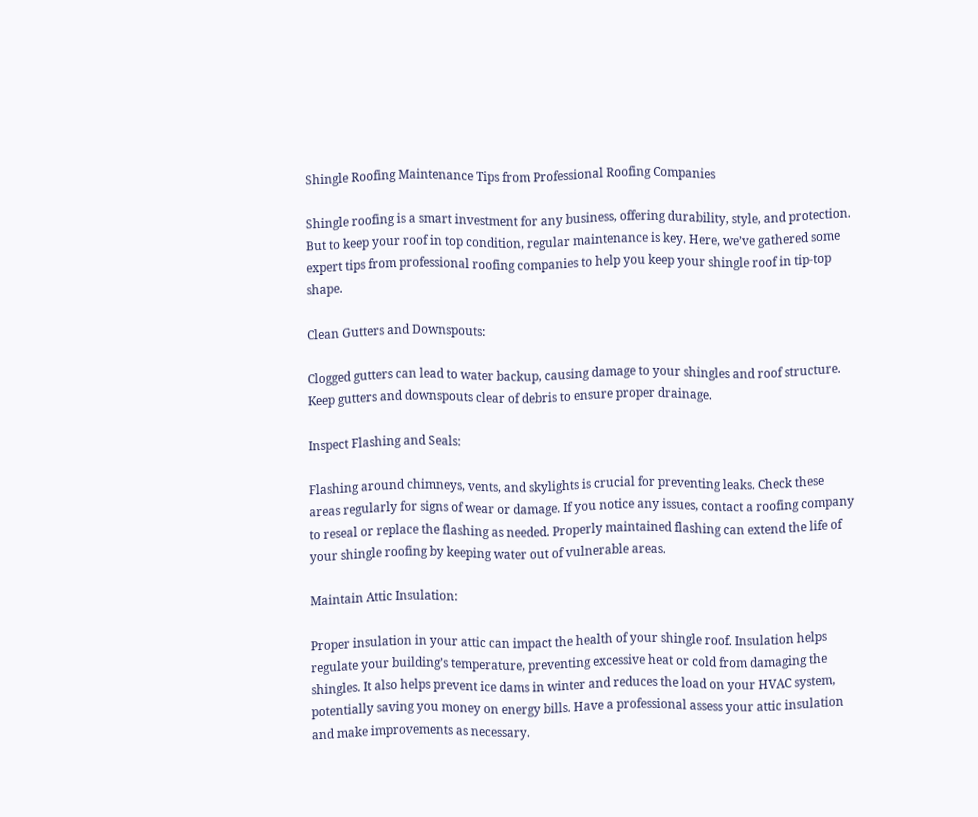Shingle Roofing Maintenance Tips from Professional Roofing Companies

Shingle roofing is a smart investment for any business, offering durability, style, and protection. But to keep your roof in top condition, regular maintenance is key. Here, we’ve gathered some expert tips from professional roofing companies to help you keep your shingle roof in tip-top shape.

Clean Gutters and Downspouts:

Clogged gutters can lead to water backup, causing damage to your shingles and roof structure. Keep gutters and downspouts clear of debris to ensure proper drainage.

Inspect Flashing and Seals:

Flashing around chimneys, vents, and skylights is crucial for preventing leaks. Check these areas regularly for signs of wear or damage. If you notice any issues, contact a roofing company to reseal or replace the flashing as needed. Properly maintained flashing can extend the life of your shingle roofing by keeping water out of vulnerable areas.

Maintain Attic Insulation:

Proper insulation in your attic can impact the health of your shingle roof. Insulation helps regulate your building’s temperature, preventing excessive heat or cold from damaging the shingles. It also helps prevent ice dams in winter and reduces the load on your HVAC system, potentially saving you money on energy bills. Have a professional assess your attic insulation and make improvements as necessary.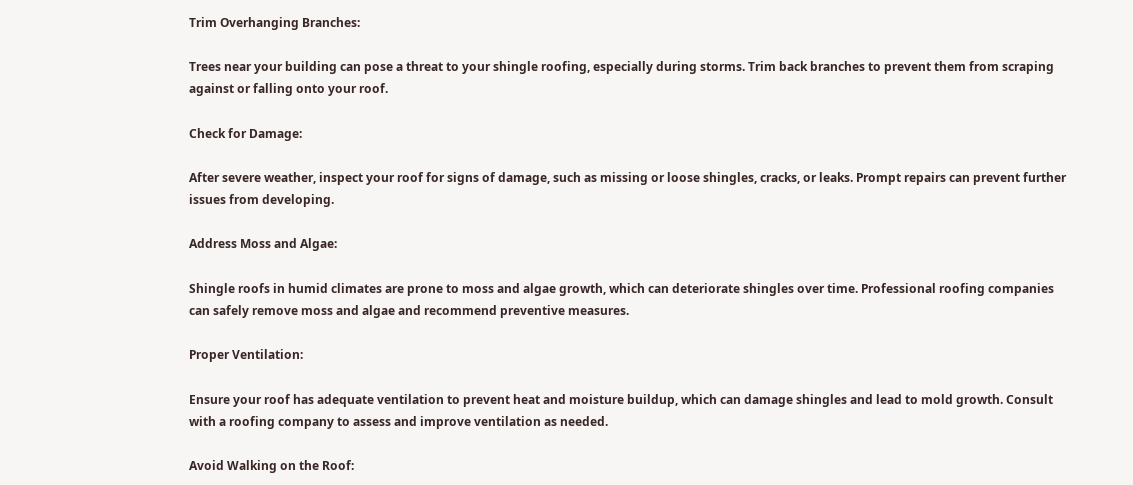Trim Overhanging Branches:

Trees near your building can pose a threat to your shingle roofing, especially during storms. Trim back branches to prevent them from scraping against or falling onto your roof.

Check for Damage:

After severe weather, inspect your roof for signs of damage, such as missing or loose shingles, cracks, or leaks. Prompt repairs can prevent further issues from developing.

Address Moss and Algae:

Shingle roofs in humid climates are prone to moss and algae growth, which can deteriorate shingles over time. Professional roofing companies can safely remove moss and algae and recommend preventive measures.

Proper Ventilation:

Ensure your roof has adequate ventilation to prevent heat and moisture buildup, which can damage shingles and lead to mold growth. Consult with a roofing company to assess and improve ventilation as needed.

Avoid Walking on the Roof: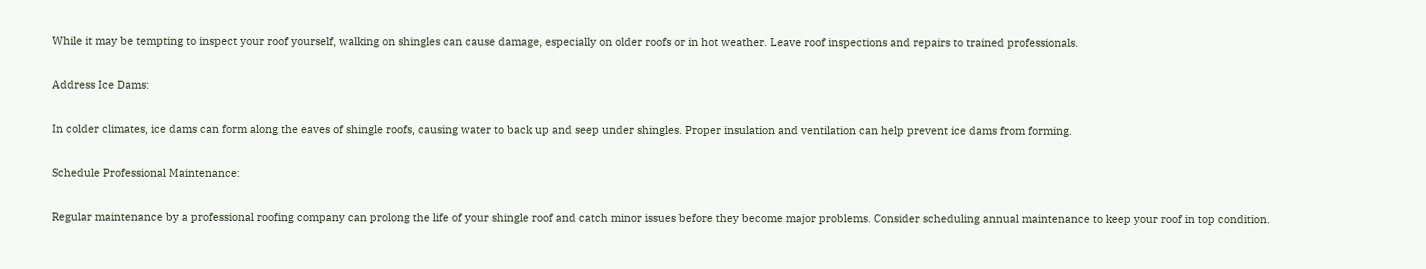While it may be tempting to inspect your roof yourself, walking on shingles can cause damage, especially on older roofs or in hot weather. Leave roof inspections and repairs to trained professionals.

Address Ice Dams:

In colder climates, ice dams can form along the eaves of shingle roofs, causing water to back up and seep under shingles. Proper insulation and ventilation can help prevent ice dams from forming.

Schedule Professional Maintenance:

Regular maintenance by a professional roofing company can prolong the life of your shingle roof and catch minor issues before they become major problems. Consider scheduling annual maintenance to keep your roof in top condition.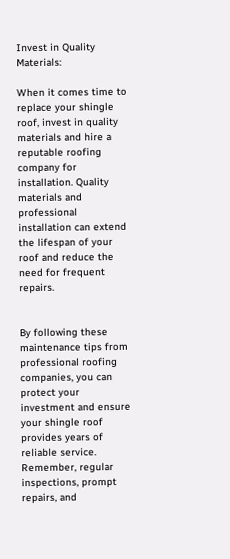Invest in Quality Materials:

When it comes time to replace your shingle roof, invest in quality materials and hire a reputable roofing company for installation. Quality materials and professional installation can extend the lifespan of your roof and reduce the need for frequent repairs.


By following these maintenance tips from professional roofing companies, you can protect your investment and ensure your shingle roof provides years of reliable service. Remember, regular inspections, prompt repairs, and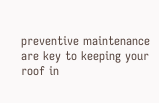preventive maintenance are key to keeping your roof in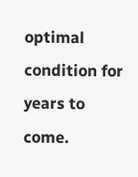optimal condition for years to come.